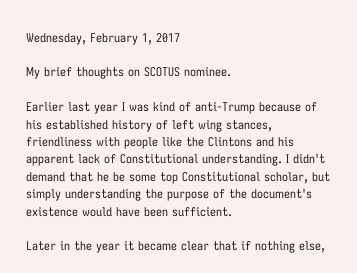Wednesday, February 1, 2017

My brief thoughts on SCOTUS nominee.

Earlier last year I was kind of anti-Trump because of his established history of left wing stances, friendliness with people like the Clintons and his apparent lack of Constitutional understanding. I didn't demand that he be some top Constitutional scholar, but simply understanding the purpose of the document's existence would have been sufficient.

Later in the year it became clear that if nothing else,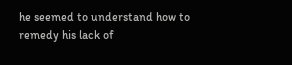he seemed to understand how to remedy his lack of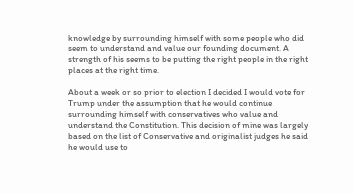knowledge by surrounding himself with some people who did seem to understand and value our founding document. A strength of his seems to be putting the right people in the right places at the right time.

About a week or so prior to election I decided I would vote for Trump under the assumption that he would continue surrounding himself with conservatives who value and understand the Constitution. This decision of mine was largely based on the list of Conservative and originalist judges he said he would use to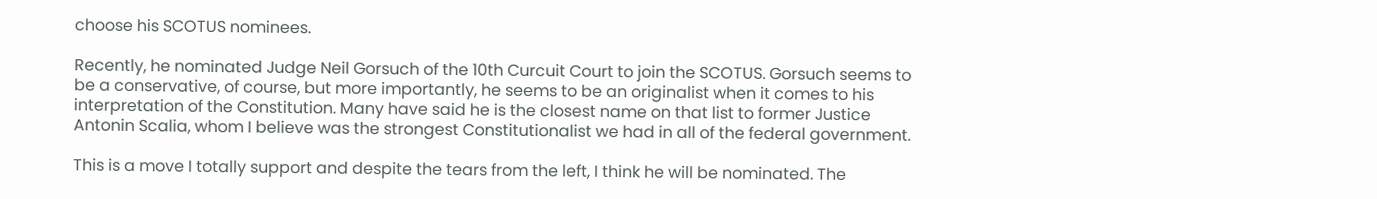choose his SCOTUS nominees.

Recently, he nominated Judge Neil Gorsuch of the 10th Curcuit Court to join the SCOTUS. Gorsuch seems to be a conservative, of course, but more importantly, he seems to be an originalist when it comes to his interpretation of the Constitution. Many have said he is the closest name on that list to former Justice Antonin Scalia, whom I believe was the strongest Constitutionalist we had in all of the federal government.

This is a move I totally support and despite the tears from the left, I think he will be nominated. The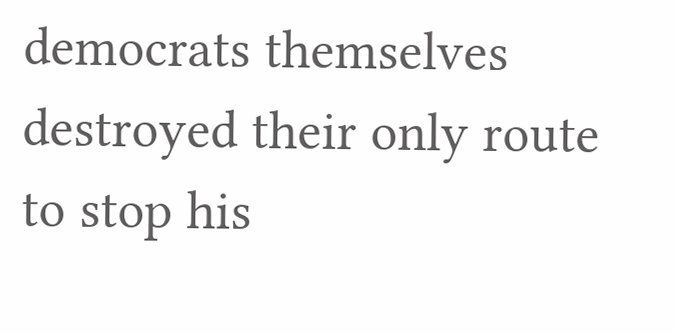democrats themselves destroyed their only route to stop his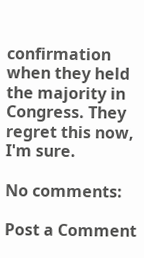confirmation when they held the majority in Congress. They regret this now, I'm sure.

No comments:

Post a Comment